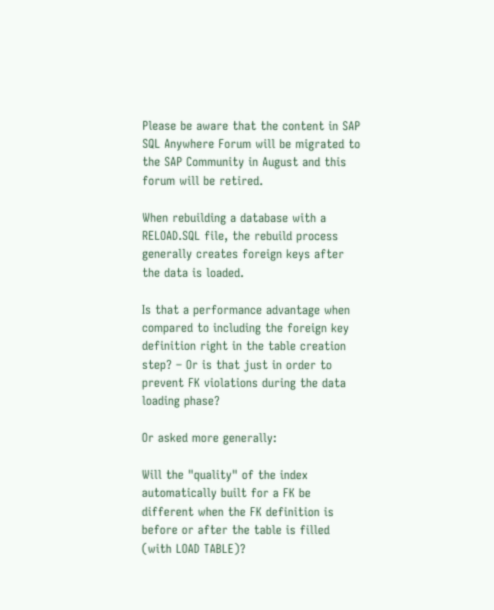Please be aware that the content in SAP SQL Anywhere Forum will be migrated to the SAP Community in August and this forum will be retired.

When rebuilding a database with a RELOAD.SQL file, the rebuild process generally creates foreign keys after the data is loaded.

Is that a performance advantage when compared to including the foreign key definition right in the table creation step? – Or is that just in order to prevent FK violations during the data loading phase?

Or asked more generally:

Will the "quality" of the index automatically built for a FK be different when the FK definition is before or after the table is filled (with LOAD TABLE)?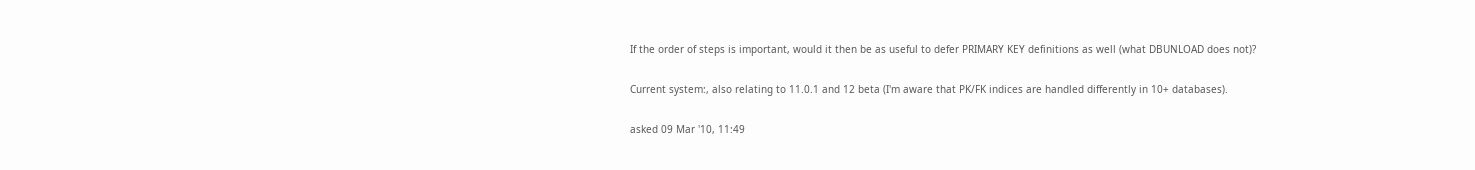If the order of steps is important, would it then be as useful to defer PRIMARY KEY definitions as well (what DBUNLOAD does not)?

Current system:, also relating to 11.0.1 and 12 beta (I'm aware that PK/FK indices are handled differently in 10+ databases).

asked 09 Mar '10, 11:49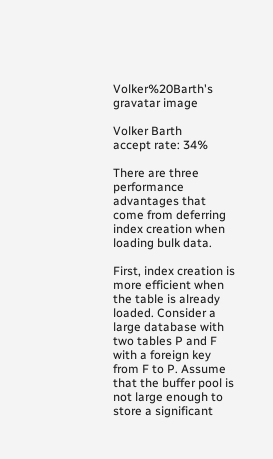Volker%20Barth's gravatar image

Volker Barth
accept rate: 34%

There are three performance advantages that come from deferring index creation when loading bulk data.

First, index creation is more efficient when the table is already loaded. Consider a large database with two tables P and F with a foreign key from F to P. Assume that the buffer pool is not large enough to store a significant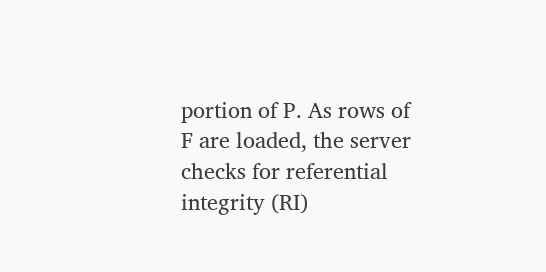portion of P. As rows of F are loaded, the server checks for referential integrity (RI)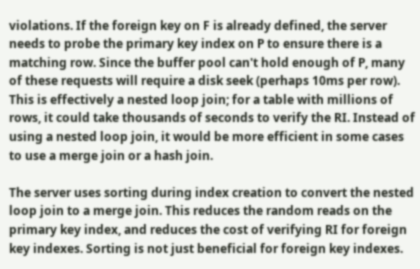violations. If the foreign key on F is already defined, the server needs to probe the primary key index on P to ensure there is a matching row. Since the buffer pool can't hold enough of P, many of these requests will require a disk seek (perhaps 10ms per row). This is effectively a nested loop join; for a table with millions of rows, it could take thousands of seconds to verify the RI. Instead of using a nested loop join, it would be more efficient in some cases to use a merge join or a hash join.

The server uses sorting during index creation to convert the nested loop join to a merge join. This reduces the random reads on the primary key index, and reduces the cost of verifying RI for foreign key indexes. Sorting is not just beneficial for foreign key indexes.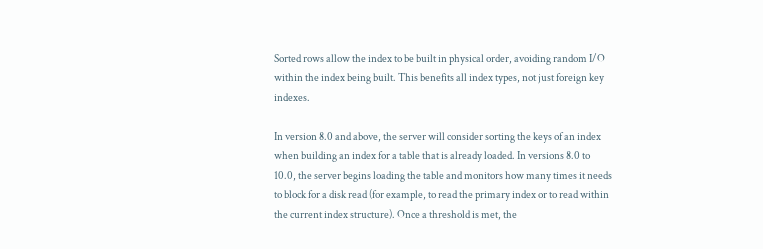Sorted rows allow the index to be built in physical order, avoiding random I/O within the index being built. This benefits all index types, not just foreign key indexes.

In version 8.0 and above, the server will consider sorting the keys of an index when building an index for a table that is already loaded. In versions 8.0 to 10.0, the server begins loading the table and monitors how many times it needs to block for a disk read (for example, to read the primary index or to read within the current index structure). Once a threshold is met, the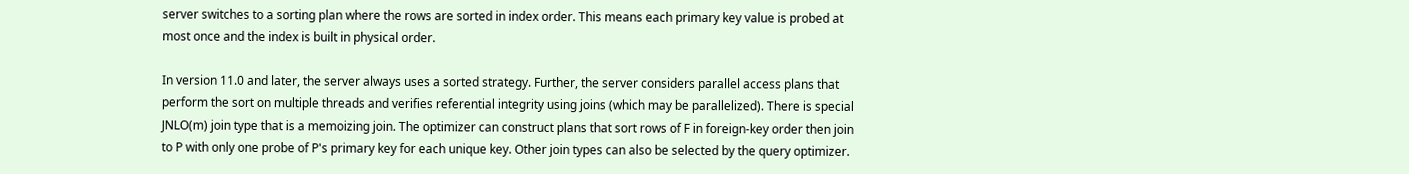server switches to a sorting plan where the rows are sorted in index order. This means each primary key value is probed at most once and the index is built in physical order.

In version 11.0 and later, the server always uses a sorted strategy. Further, the server considers parallel access plans that perform the sort on multiple threads and verifies referential integrity using joins (which may be parallelized). There is special JNLO(m) join type that is a memoizing join. The optimizer can construct plans that sort rows of F in foreign-key order then join to P with only one probe of P's primary key for each unique key. Other join types can also be selected by the query optimizer.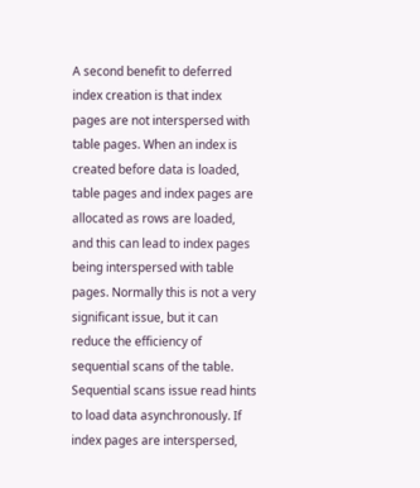A second benefit to deferred index creation is that index pages are not interspersed with table pages. When an index is created before data is loaded, table pages and index pages are allocated as rows are loaded, and this can lead to index pages being interspersed with table pages. Normally this is not a very significant issue, but it can reduce the efficiency of sequential scans of the table. Sequential scans issue read hints to load data asynchronously. If index pages are interspersed,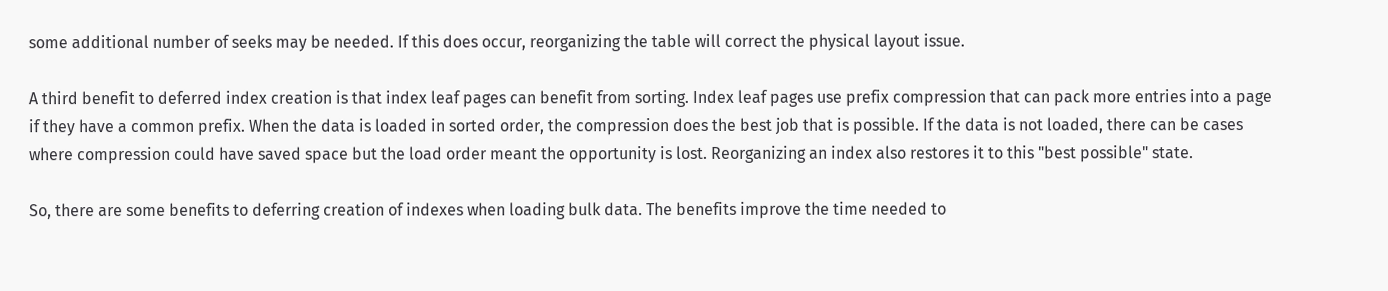some additional number of seeks may be needed. If this does occur, reorganizing the table will correct the physical layout issue.

A third benefit to deferred index creation is that index leaf pages can benefit from sorting. Index leaf pages use prefix compression that can pack more entries into a page if they have a common prefix. When the data is loaded in sorted order, the compression does the best job that is possible. If the data is not loaded, there can be cases where compression could have saved space but the load order meant the opportunity is lost. Reorganizing an index also restores it to this "best possible" state.

So, there are some benefits to deferring creation of indexes when loading bulk data. The benefits improve the time needed to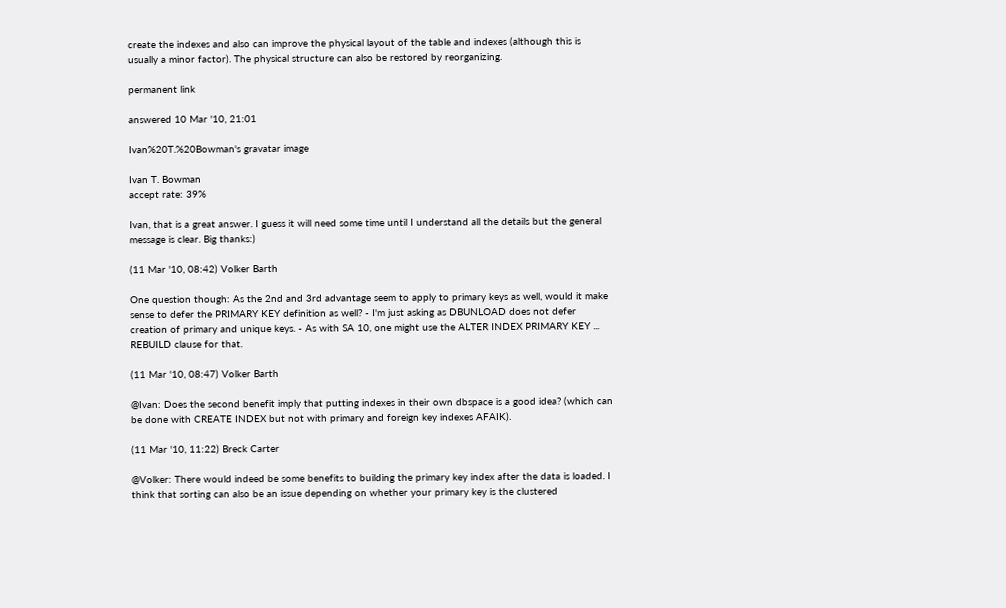create the indexes and also can improve the physical layout of the table and indexes (although this is usually a minor factor). The physical structure can also be restored by reorganizing.

permanent link

answered 10 Mar '10, 21:01

Ivan%20T.%20Bowman's gravatar image

Ivan T. Bowman
accept rate: 39%

Ivan, that is a great answer. I guess it will need some time until I understand all the details but the general message is clear. Big thanks:)

(11 Mar '10, 08:42) Volker Barth

One question though: As the 2nd and 3rd advantage seem to apply to primary keys as well, would it make sense to defer the PRIMARY KEY definition as well? - I'm just asking as DBUNLOAD does not defer creation of primary and unique keys. - As with SA 10, one might use the ALTER INDEX PRIMARY KEY ... REBUILD clause for that.

(11 Mar '10, 08:47) Volker Barth

@Ivan: Does the second benefit imply that putting indexes in their own dbspace is a good idea? (which can be done with CREATE INDEX but not with primary and foreign key indexes AFAIK).

(11 Mar '10, 11:22) Breck Carter

@Volker: There would indeed be some benefits to building the primary key index after the data is loaded. I think that sorting can also be an issue depending on whether your primary key is the clustered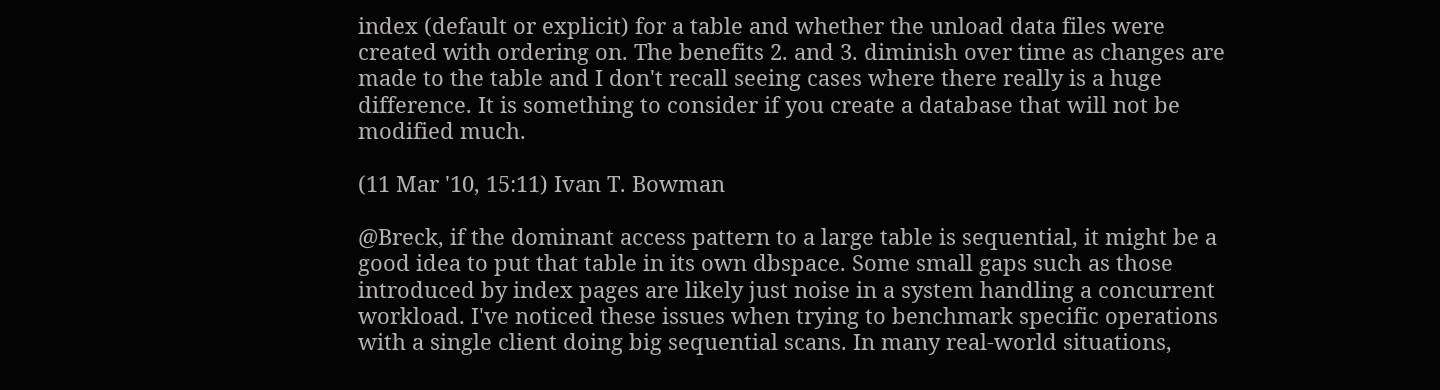index (default or explicit) for a table and whether the unload data files were created with ordering on. The benefits 2. and 3. diminish over time as changes are made to the table and I don't recall seeing cases where there really is a huge difference. It is something to consider if you create a database that will not be modified much.

(11 Mar '10, 15:11) Ivan T. Bowman

@Breck, if the dominant access pattern to a large table is sequential, it might be a good idea to put that table in its own dbspace. Some small gaps such as those introduced by index pages are likely just noise in a system handling a concurrent workload. I've noticed these issues when trying to benchmark specific operations with a single client doing big sequential scans. In many real-world situations,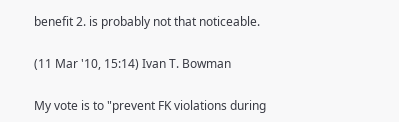benefit 2. is probably not that noticeable.

(11 Mar '10, 15:14) Ivan T. Bowman

My vote is to "prevent FK violations during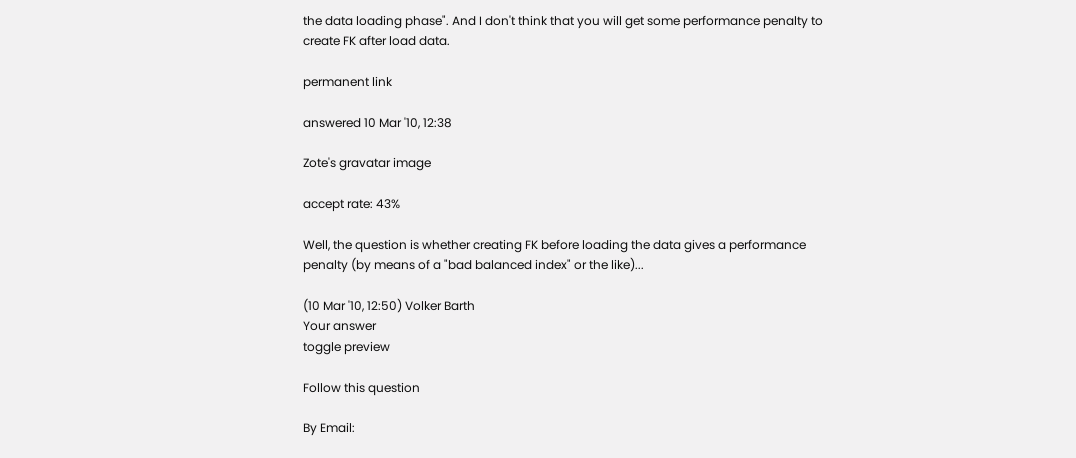the data loading phase". And I don't think that you will get some performance penalty to create FK after load data.

permanent link

answered 10 Mar '10, 12:38

Zote's gravatar image

accept rate: 43%

Well, the question is whether creating FK before loading the data gives a performance penalty (by means of a "bad balanced index" or the like)...

(10 Mar '10, 12:50) Volker Barth
Your answer
toggle preview

Follow this question

By Email: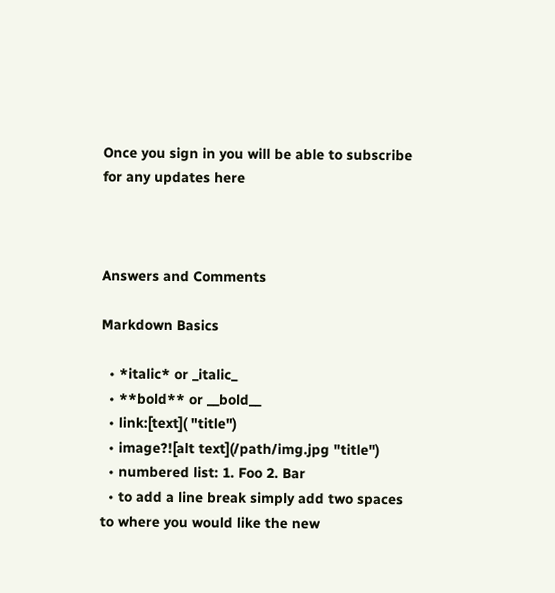Once you sign in you will be able to subscribe for any updates here



Answers and Comments

Markdown Basics

  • *italic* or _italic_
  • **bold** or __bold__
  • link:[text]( "title")
  • image?![alt text](/path/img.jpg "title")
  • numbered list: 1. Foo 2. Bar
  • to add a line break simply add two spaces to where you would like the new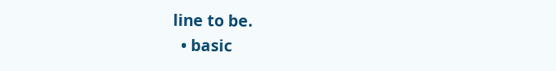line to be.
  • basic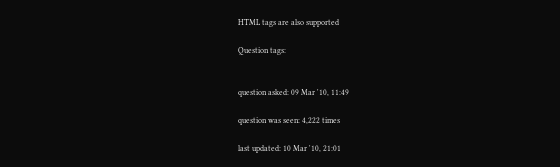HTML tags are also supported

Question tags:


question asked: 09 Mar '10, 11:49

question was seen: 4,222 times

last updated: 10 Mar '10, 21:01